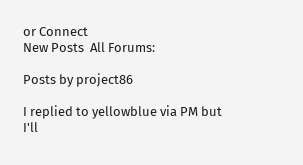or Connect
New Posts  All Forums:

Posts by project86

I replied to yellowblue via PM but I'll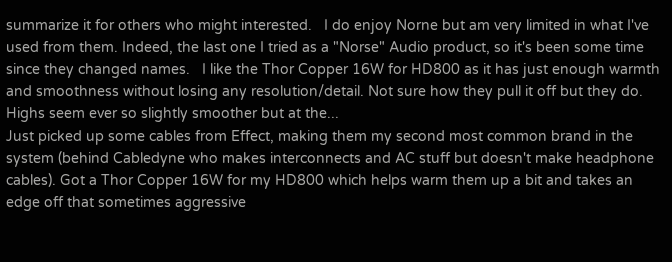summarize it for others who might interested.   I do enjoy Norne but am very limited in what I've used from them. Indeed, the last one I tried as a "Norse" Audio product, so it's been some time since they changed names.   I like the Thor Copper 16W for HD800 as it has just enough warmth and smoothness without losing any resolution/detail. Not sure how they pull it off but they do. Highs seem ever so slightly smoother but at the...
Just picked up some cables from Effect, making them my second most common brand in the system (behind Cabledyne who makes interconnects and AC stuff but doesn't make headphone cables). Got a Thor Copper 16W for my HD800 which helps warm them up a bit and takes an edge off that sometimes aggressive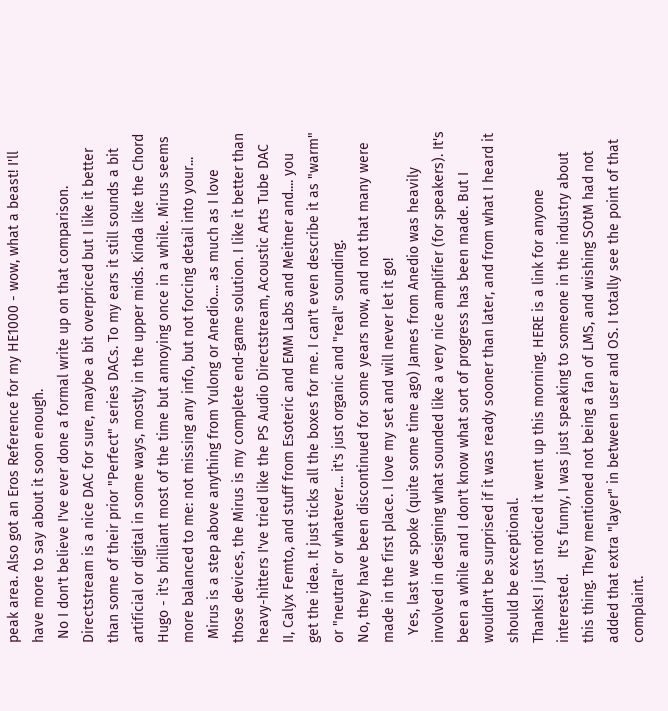peak area. Also got an Eros Reference for my HE1000 - wow, what a beast! I'll have more to say about it soon enough.
 No I don't believe I've ever done a formal write up on that comparison. Directstream is a nice DAC for sure, maybe a bit overpriced but I like it better than some of their prior "Perfect" series DACs. To my ears it still sounds a bit artificial or digital in some ways, mostly in the upper mids. Kinda like the Chord Hugo - it's brilliant most of the time but annoying once in a while. Mirus seems more balanced to me: not missing any info, but not forcing detail into your...
 Mirus is a step above anything from Yulong or Anedio.... as much as I love those devices, the Mirus is my complete end-game solution. I like it better than heavy-hitters I've tried like the PS Audio Directstream, Acoustic Arts Tube DAC II, Calyx Femto, and stuff from Esoteric and EMM Labs and Meitner and.... you get the idea. It just ticks all the boxes for me. I can't even describe it as "warm" or "neutral" or whatever.... it's just organic and "real" sounding.
No, they have been discontinued for some years now, and not that many were made in the first place. I love my set and will never let it go!
  Yes, last we spoke (quite some time ago) James from Anedio was heavily involved in designing what sounded like a very nice amplifier (for speakers). It's been a while and I don't know what sort of progress has been made. But I wouldn't be surprised if it was ready sooner than later, and from what I heard it should be exceptional.
Thanks! I just noticed it went up this morning. HERE is a link for anyone interested.    It's funny, I was just speaking to someone in the industry about this thing. They mentioned not being a fan of LMS, and wishing SOtM had not added that extra "layer" in between user and OS. I totally see the point of that complaint.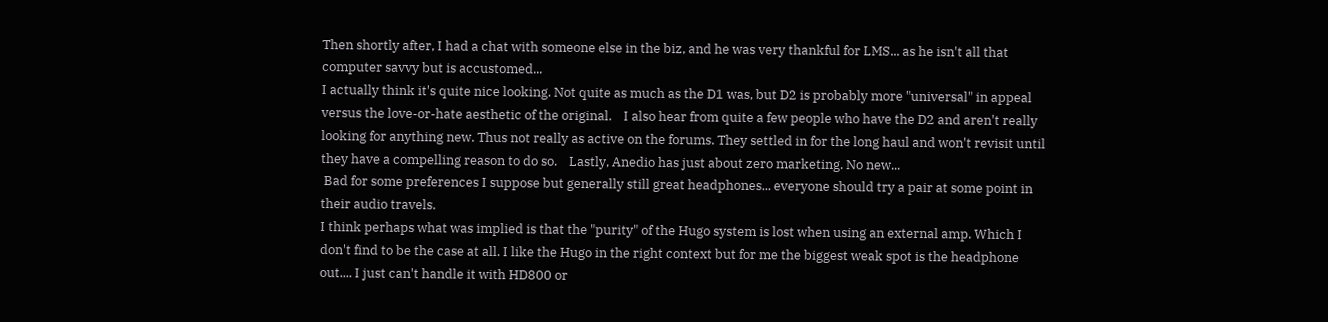Then shortly after, I had a chat with someone else in the biz, and he was very thankful for LMS... as he isn't all that computer savvy but is accustomed...
I actually think it's quite nice looking. Not quite as much as the D1 was, but D2 is probably more "universal" in appeal versus the love-or-hate aesthetic of the original.    I also hear from quite a few people who have the D2 and aren't really looking for anything new. Thus not really as active on the forums. They settled in for the long haul and won't revisit until they have a compelling reason to do so.    Lastly, Anedio has just about zero marketing. No new...
 Bad for some preferences I suppose but generally still great headphones... everyone should try a pair at some point in their audio travels.
I think perhaps what was implied is that the "purity" of the Hugo system is lost when using an external amp. Which I don't find to be the case at all. I like the Hugo in the right context but for me the biggest weak spot is the headphone out.... I just can't handle it with HD800 or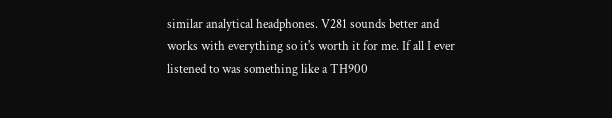similar analytical headphones. V281 sounds better and works with everything so it's worth it for me. If all I ever listened to was something like a TH900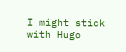I might stick with Hugo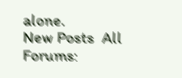alone.
New Posts  All Forums: